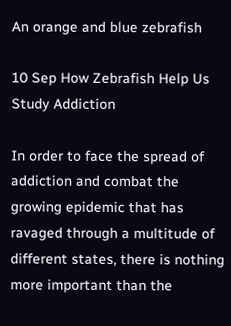An orange and blue zebrafish

10 Sep How Zebrafish Help Us Study Addiction

In order to face the spread of addiction and combat the growing epidemic that has ravaged through a multitude of different states, there is nothing more important than the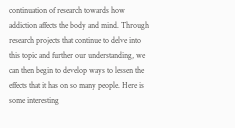continuation of research towards how addiction affects the body and mind. Through research projects that continue to delve into this topic and further our understanding, we can then begin to develop ways to lessen the effects that it has on so many people. Here is some interesting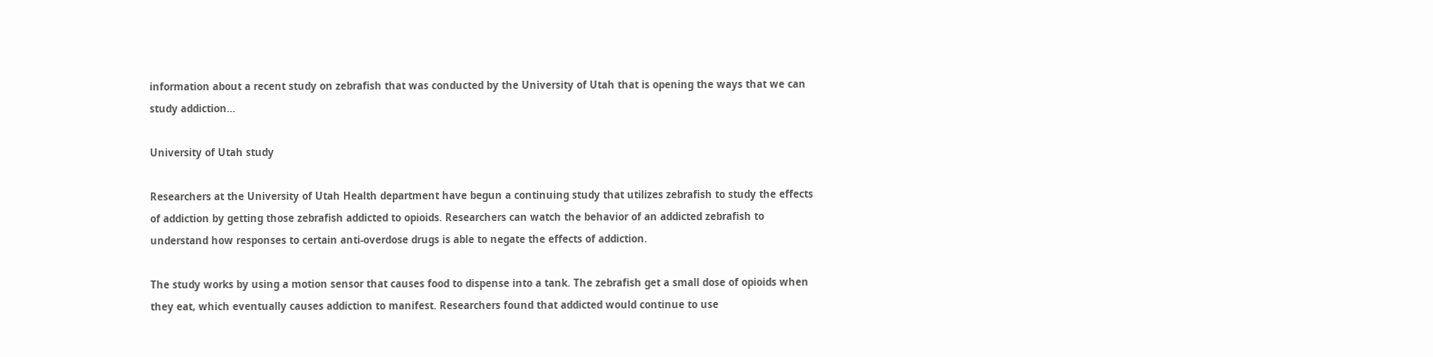information about a recent study on zebrafish that was conducted by the University of Utah that is opening the ways that we can study addiction…

University of Utah study

Researchers at the University of Utah Health department have begun a continuing study that utilizes zebrafish to study the effects of addiction by getting those zebrafish addicted to opioids. Researchers can watch the behavior of an addicted zebrafish to understand how responses to certain anti-overdose drugs is able to negate the effects of addiction.

The study works by using a motion sensor that causes food to dispense into a tank. The zebrafish get a small dose of opioids when they eat, which eventually causes addiction to manifest. Researchers found that addicted would continue to use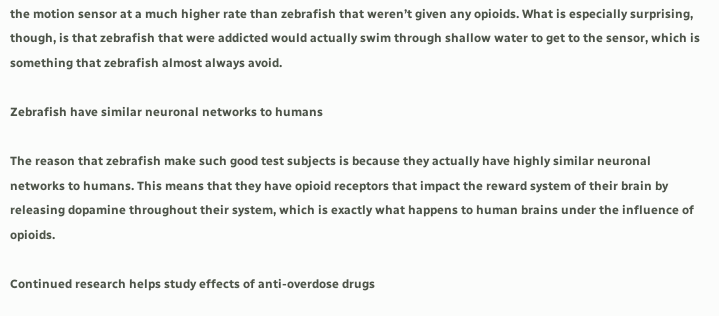the motion sensor at a much higher rate than zebrafish that weren’t given any opioids. What is especially surprising, though, is that zebrafish that were addicted would actually swim through shallow water to get to the sensor, which is something that zebrafish almost always avoid.

Zebrafish have similar neuronal networks to humans

The reason that zebrafish make such good test subjects is because they actually have highly similar neuronal networks to humans. This means that they have opioid receptors that impact the reward system of their brain by releasing dopamine throughout their system, which is exactly what happens to human brains under the influence of opioids.

Continued research helps study effects of anti-overdose drugs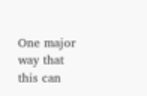One major way that this can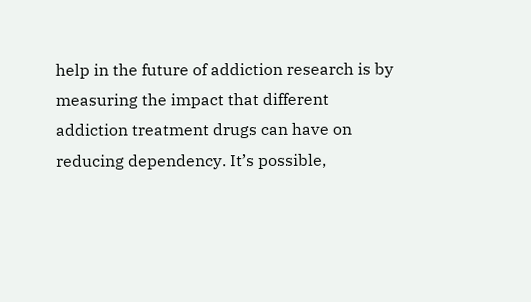help in the future of addiction research is by measuring the impact that different addiction treatment drugs can have on reducing dependency. It’s possible,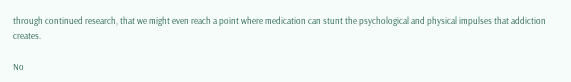through continued research, that we might even reach a point where medication can stunt the psychological and physical impulses that addiction creates.

No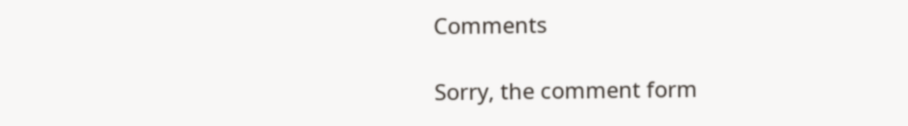Comments

Sorry, the comment form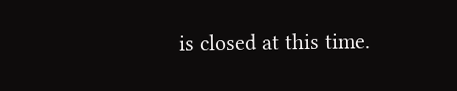is closed at this time.